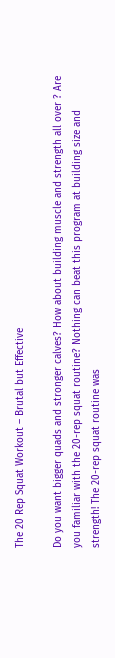The 20 Rep Squat Workout – Brutal but Effective

Do you want bigger quads and stronger calves? How about building muscle and strength all over ? Are you familiar with the 20-rep squat routine? Nothing can beat this program at building size and strength! The 20-rep squat routine was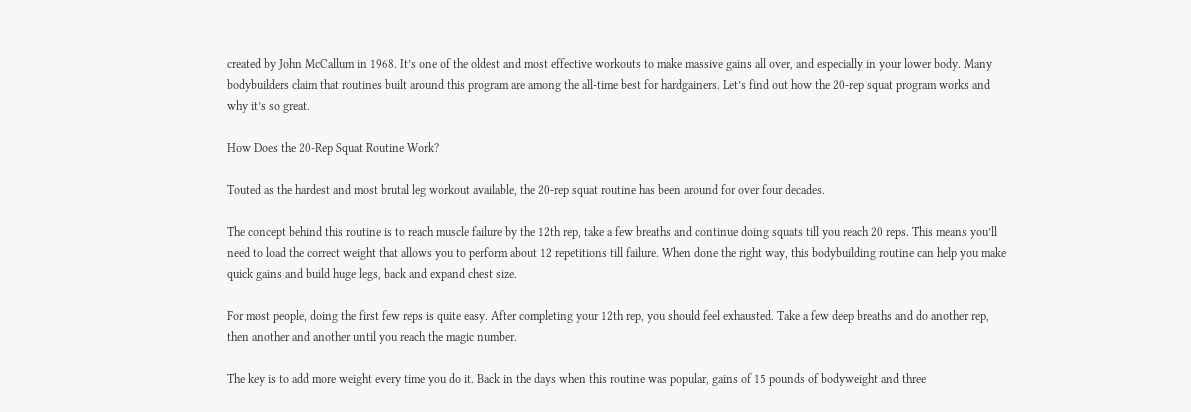created by John McCallum in 1968. It’s one of the oldest and most effective workouts to make massive gains all over, and especially in your lower body. Many bodybuilders claim that routines built around this program are among the all-time best for hardgainers. Let’s find out how the 20-rep squat program works and why it’s so great.

How Does the 20-Rep Squat Routine Work?

Touted as the hardest and most brutal leg workout available, the 20-rep squat routine has been around for over four decades.

The concept behind this routine is to reach muscle failure by the 12th rep, take a few breaths and continue doing squats till you reach 20 reps. This means you’ll need to load the correct weight that allows you to perform about 12 repetitions till failure. When done the right way, this bodybuilding routine can help you make quick gains and build huge legs, back and expand chest size.

For most people, doing the first few reps is quite easy. After completing your 12th rep, you should feel exhausted. Take a few deep breaths and do another rep, then another and another until you reach the magic number.

The key is to add more weight every time you do it. Back in the days when this routine was popular, gains of 15 pounds of bodyweight and three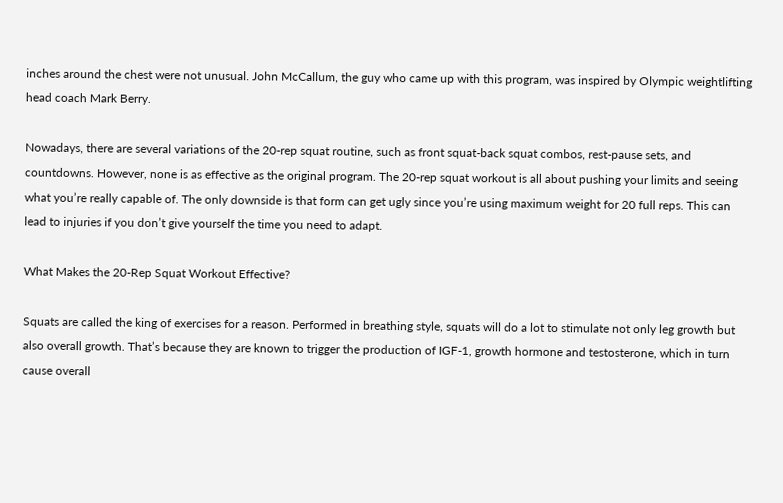inches around the chest were not unusual. John McCallum, the guy who came up with this program, was inspired by Olympic weightlifting head coach Mark Berry.

Nowadays, there are several variations of the 20-rep squat routine, such as front squat-back squat combos, rest-pause sets, and countdowns. However, none is as effective as the original program. The 20-rep squat workout is all about pushing your limits and seeing what you’re really capable of. The only downside is that form can get ugly since you’re using maximum weight for 20 full reps. This can lead to injuries if you don’t give yourself the time you need to adapt.

What Makes the 20-Rep Squat Workout Effective?

Squats are called the king of exercises for a reason. Performed in breathing style, squats will do a lot to stimulate not only leg growth but also overall growth. That’s because they are known to trigger the production of IGF-1, growth hormone and testosterone, which in turn cause overall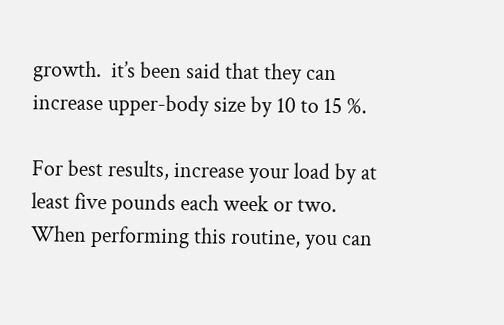growth.  it’s been said that they can increase upper-body size by 10 to 15 %.

For best results, increase your load by at least five pounds each week or two. When performing this routine, you can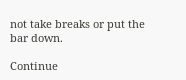not take breaks or put the bar down.

Continue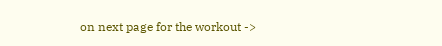on next page for the workout ->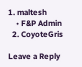1. maltesh
    • F&P Admin
  2. CoyoteGris

Leave a Reply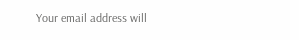Your email address will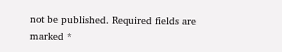not be published. Required fields are marked *